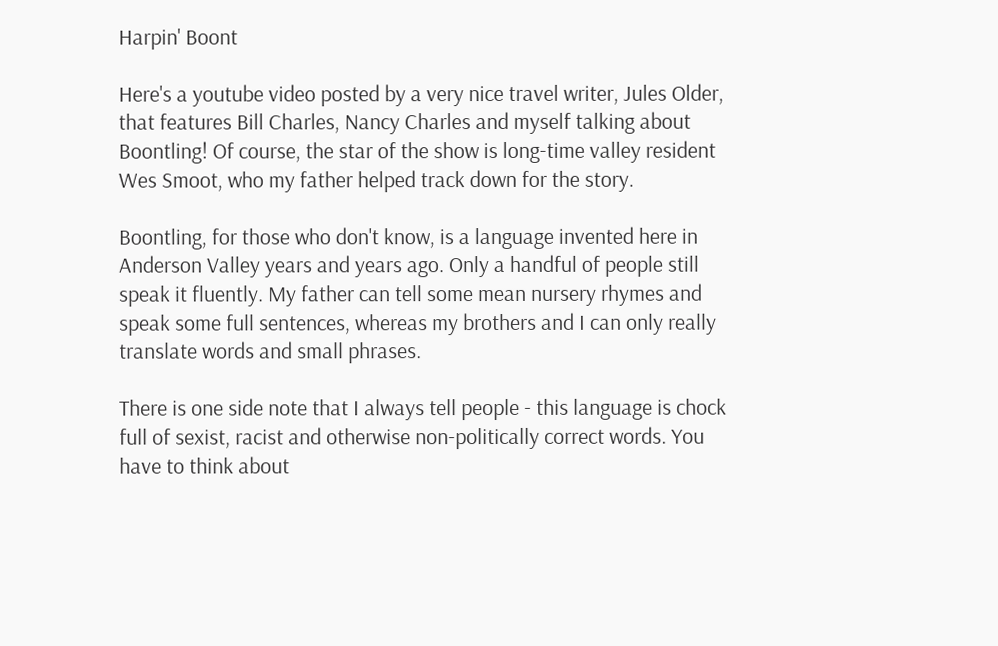Harpin' Boont

Here's a youtube video posted by a very nice travel writer, Jules Older, that features Bill Charles, Nancy Charles and myself talking about Boontling! Of course, the star of the show is long-time valley resident Wes Smoot, who my father helped track down for the story.

Boontling, for those who don't know, is a language invented here in Anderson Valley years and years ago. Only a handful of people still speak it fluently. My father can tell some mean nursery rhymes and speak some full sentences, whereas my brothers and I can only really translate words and small phrases.

There is one side note that I always tell people - this language is chock full of sexist, racist and otherwise non-politically correct words. You have to think about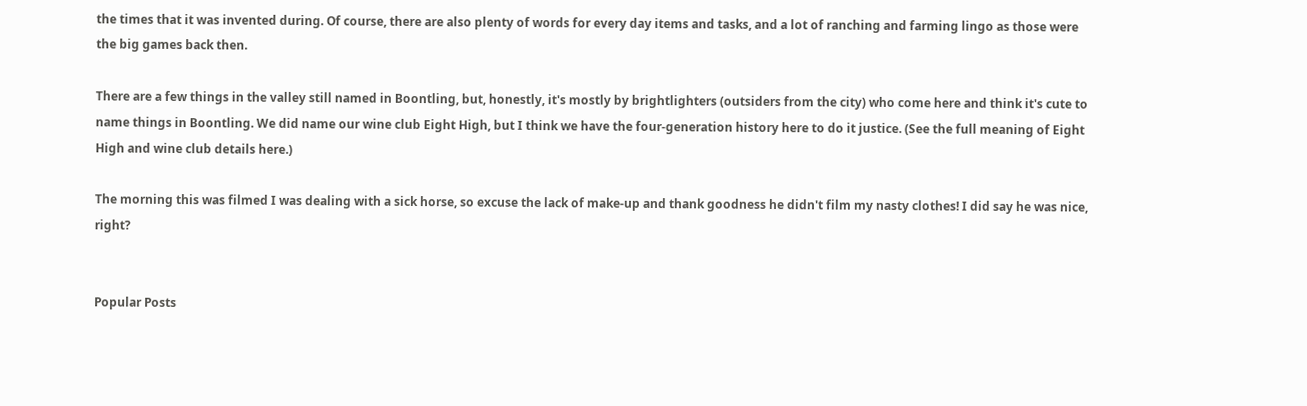the times that it was invented during. Of course, there are also plenty of words for every day items and tasks, and a lot of ranching and farming lingo as those were the big games back then.

There are a few things in the valley still named in Boontling, but, honestly, it's mostly by brightlighters (outsiders from the city) who come here and think it's cute to name things in Boontling. We did name our wine club Eight High, but I think we have the four-generation history here to do it justice. (See the full meaning of Eight High and wine club details here.)

The morning this was filmed I was dealing with a sick horse, so excuse the lack of make-up and thank goodness he didn't film my nasty clothes! I did say he was nice, right?


Popular Posts